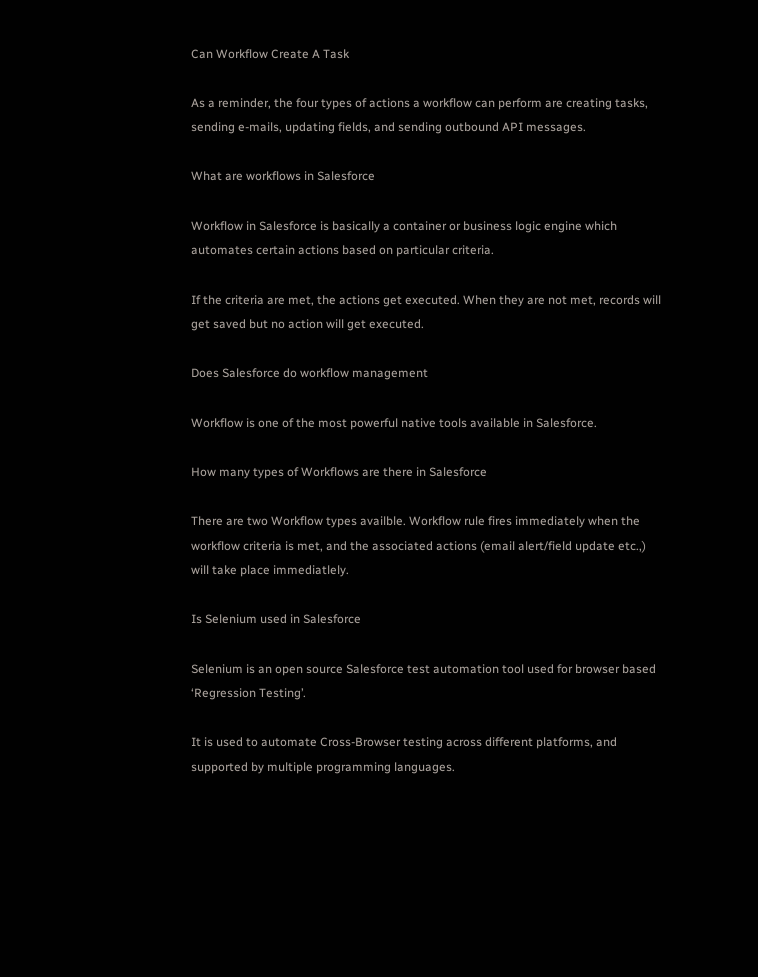Can Workflow Create A Task

As a reminder, the four types of actions a workflow can perform are creating tasks, sending e-mails, updating fields, and sending outbound API messages.

What are workflows in Salesforce

Workflow in Salesforce is basically a container or business logic engine which automates certain actions based on particular criteria.

If the criteria are met, the actions get executed. When they are not met, records will get saved but no action will get executed.

Does Salesforce do workflow management

Workflow is one of the most powerful native tools available in Salesforce.

How many types of Workflows are there in Salesforce

There are two Workflow types availble. Workflow rule fires immediately when the workflow criteria is met, and the associated actions (email alert/field update etc.,) will take place immediatlely.

Is Selenium used in Salesforce

Selenium is an open source Salesforce test automation tool used for browser based ‘Regression Testing’.

It is used to automate Cross-Browser testing across different platforms, and supported by multiple programming languages.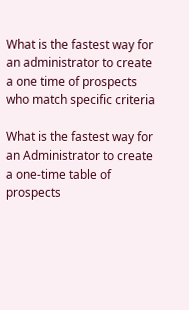What is the fastest way for an administrator to create a one time of prospects who match specific criteria

What is the fastest way for an Administrator to create a one-time table of prospects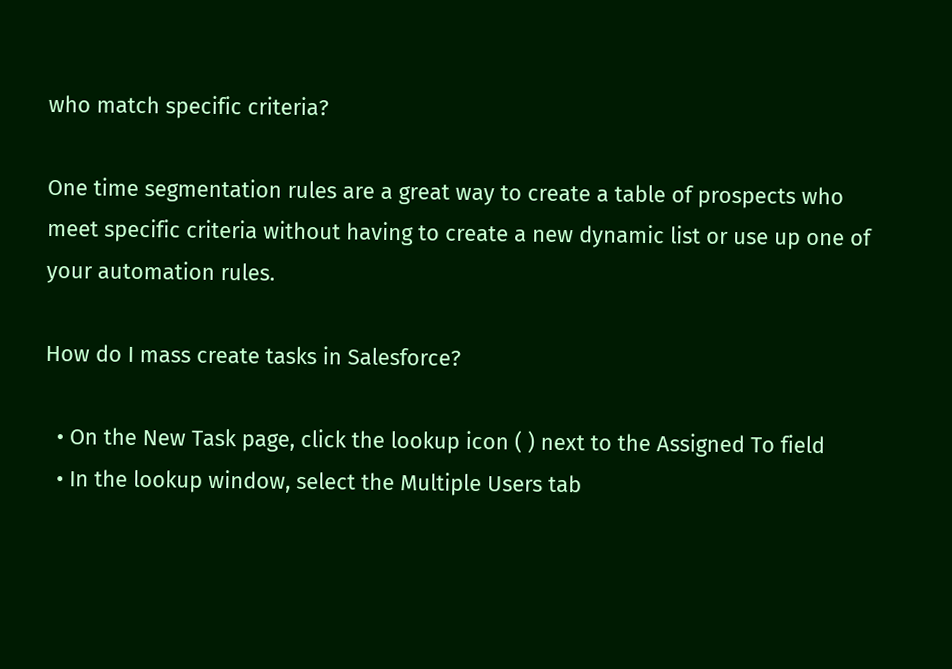who match specific criteria?

One time segmentation rules are a great way to create a table of prospects who meet specific criteria without having to create a new dynamic list or use up one of your automation rules.

How do I mass create tasks in Salesforce?

  • On the New Task page, click the lookup icon ( ) next to the Assigned To field
  • In the lookup window, select the Multiple Users tab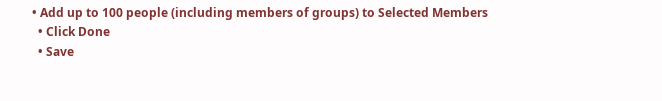• Add up to 100 people (including members of groups) to Selected Members
  • Click Done
  • Save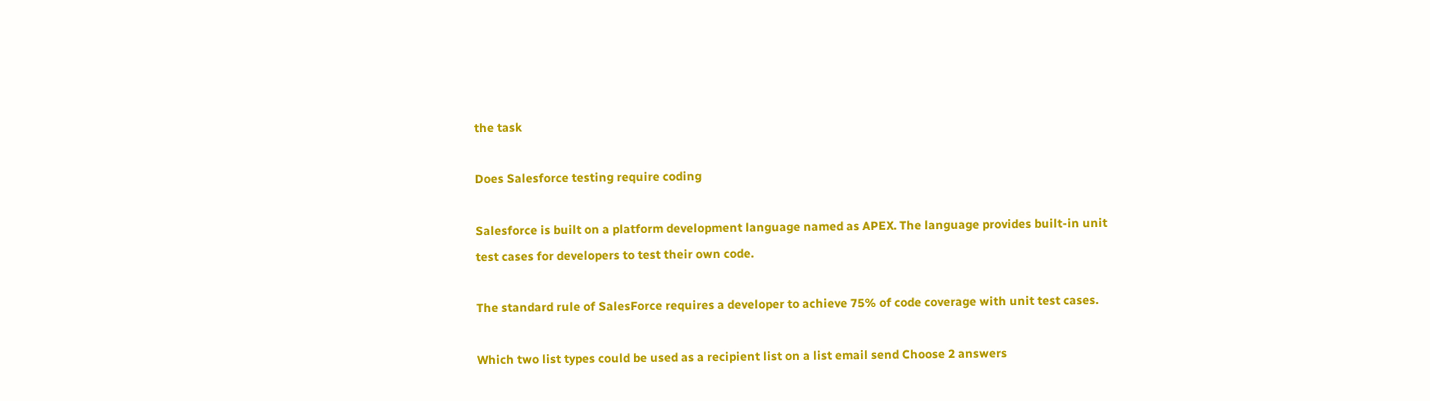the task

Does Salesforce testing require coding

Salesforce is built on a platform development language named as APEX. The language provides built-in unit test cases for developers to test their own code.

The standard rule of SalesForce requires a developer to achieve 75% of code coverage with unit test cases.

Which two list types could be used as a recipient list on a list email send Choose 2 answers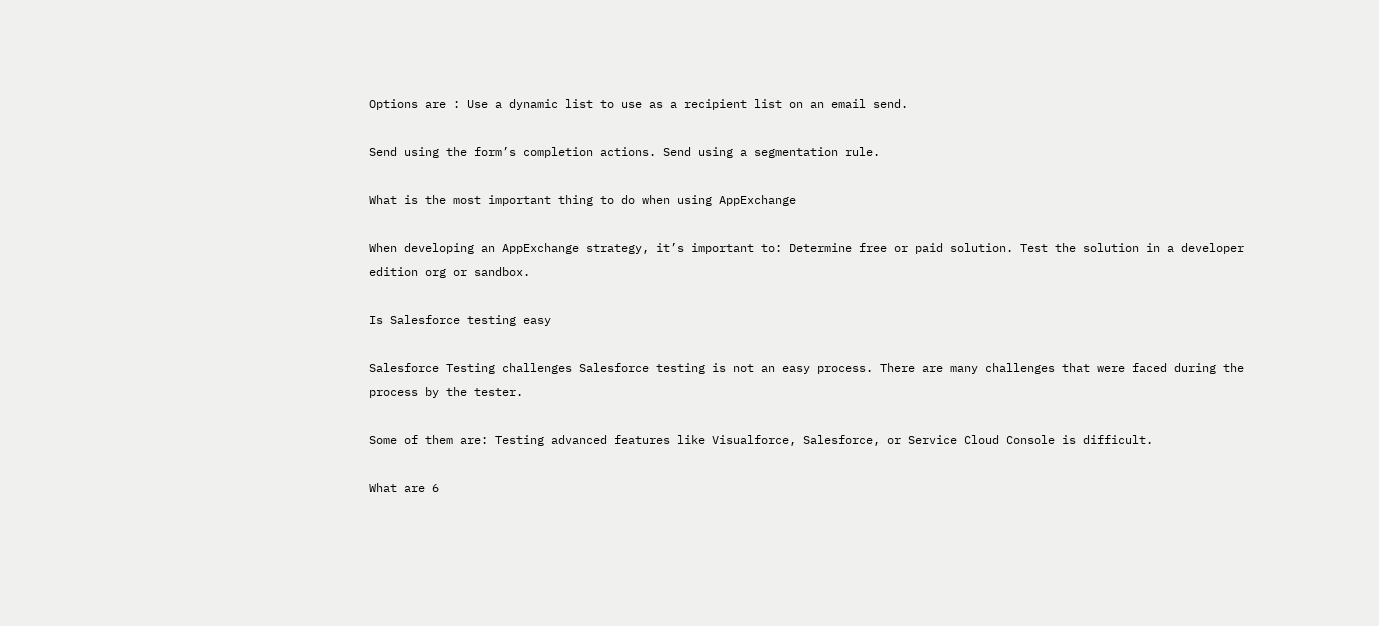Options are : Use a dynamic list to use as a recipient list on an email send.

Send using the form’s completion actions. Send using a segmentation rule.

What is the most important thing to do when using AppExchange

When developing an AppExchange strategy, it’s important to: Determine free or paid solution. Test the solution in a developer edition org or sandbox.

Is Salesforce testing easy

Salesforce Testing challenges Salesforce testing is not an easy process. There are many challenges that were faced during the process by the tester.

Some of them are: Testing advanced features like Visualforce, Salesforce, or Service Cloud Console is difficult.

What are 6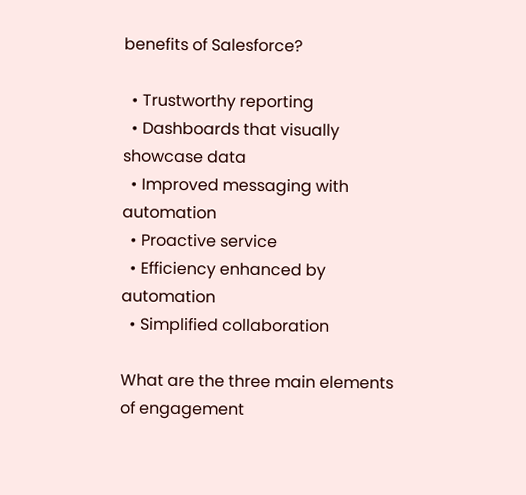benefits of Salesforce?

  • Trustworthy reporting
  • Dashboards that visually showcase data
  • Improved messaging with automation
  • Proactive service
  • Efficiency enhanced by automation
  • Simplified collaboration

What are the three main elements of engagement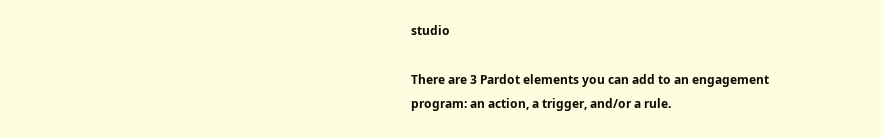studio

There are 3 Pardot elements you can add to an engagement program: an action, a trigger, and/or a rule.